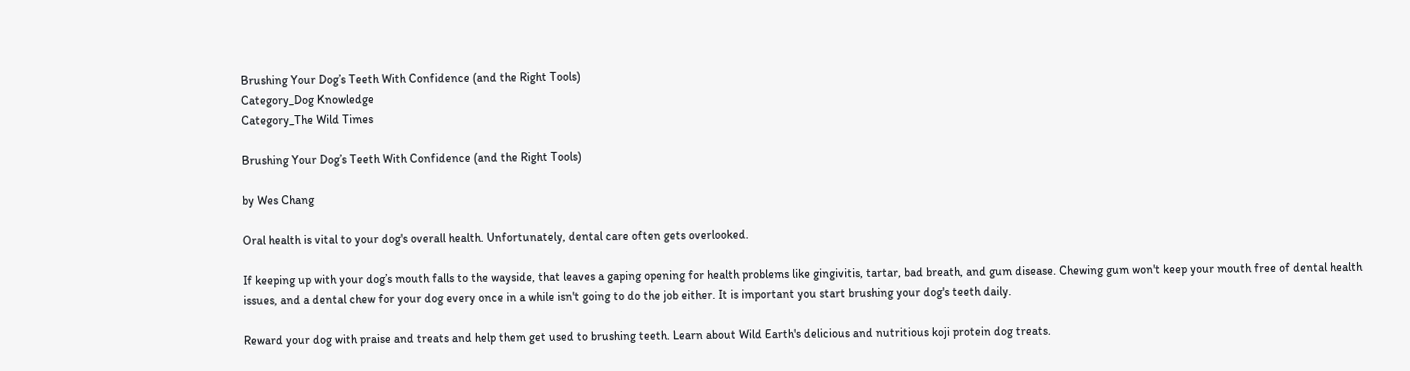Brushing Your Dog’s Teeth With Confidence (and the Right Tools)
Category_Dog Knowledge
Category_The Wild Times

Brushing Your Dog’s Teeth With Confidence (and the Right Tools)

by Wes Chang

Oral health is vital to your dog's overall health. Unfortunately, dental care often gets overlooked.

If keeping up with your dog’s mouth falls to the wayside, that leaves a gaping opening for health problems like gingivitis, tartar, bad breath, and gum disease. Chewing gum won't keep your mouth free of dental health issues, and a dental chew for your dog every once in a while isn't going to do the job either. It is important you start brushing your dog's teeth daily.

Reward your dog with praise and treats and help them get used to brushing teeth. Learn about Wild Earth's delicious and nutritious koji protein dog treats.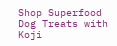Shop Superfood Dog Treats with Koji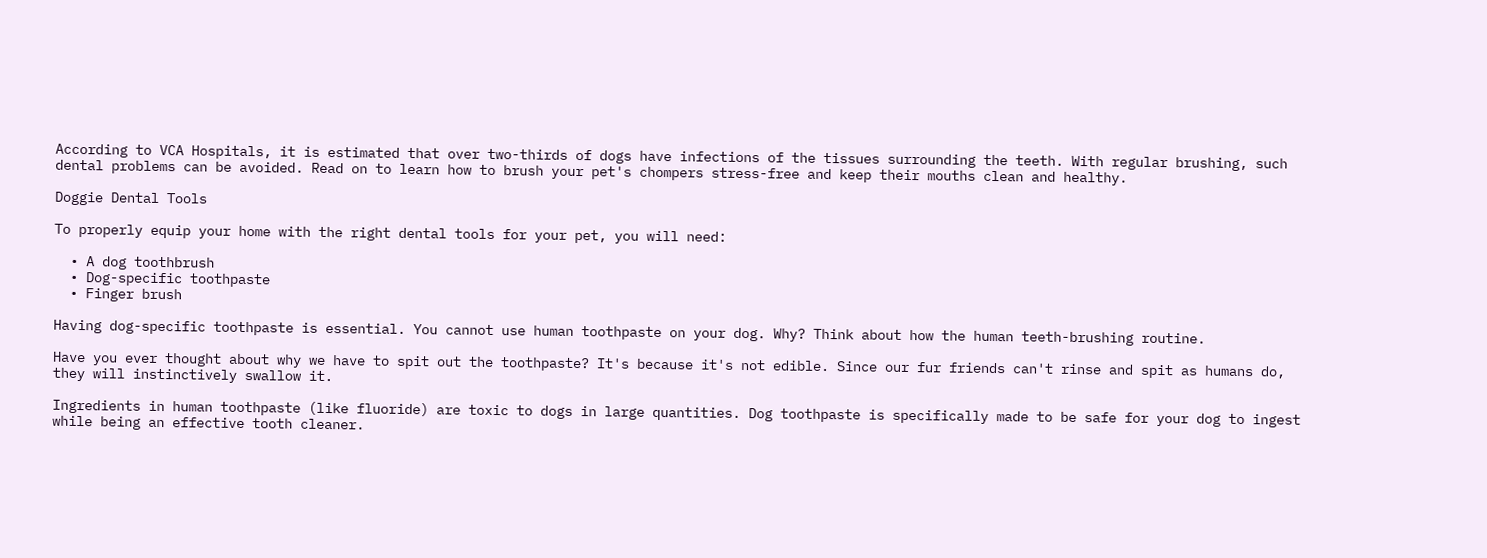According to VCA Hospitals, it is estimated that over two-thirds of dogs have infections of the tissues surrounding the teeth. With regular brushing, such dental problems can be avoided. Read on to learn how to brush your pet's chompers stress-free and keep their mouths clean and healthy.

Doggie Dental Tools

To properly equip your home with the right dental tools for your pet, you will need:

  • A dog toothbrush
  • Dog-specific toothpaste
  • Finger brush

Having dog-specific toothpaste is essential. You cannot use human toothpaste on your dog. Why? Think about how the human teeth-brushing routine.

Have you ever thought about why we have to spit out the toothpaste? It's because it's not edible. Since our fur friends can't rinse and spit as humans do, they will instinctively swallow it.

Ingredients in human toothpaste (like fluoride) are toxic to dogs in large quantities. Dog toothpaste is specifically made to be safe for your dog to ingest while being an effective tooth cleaner.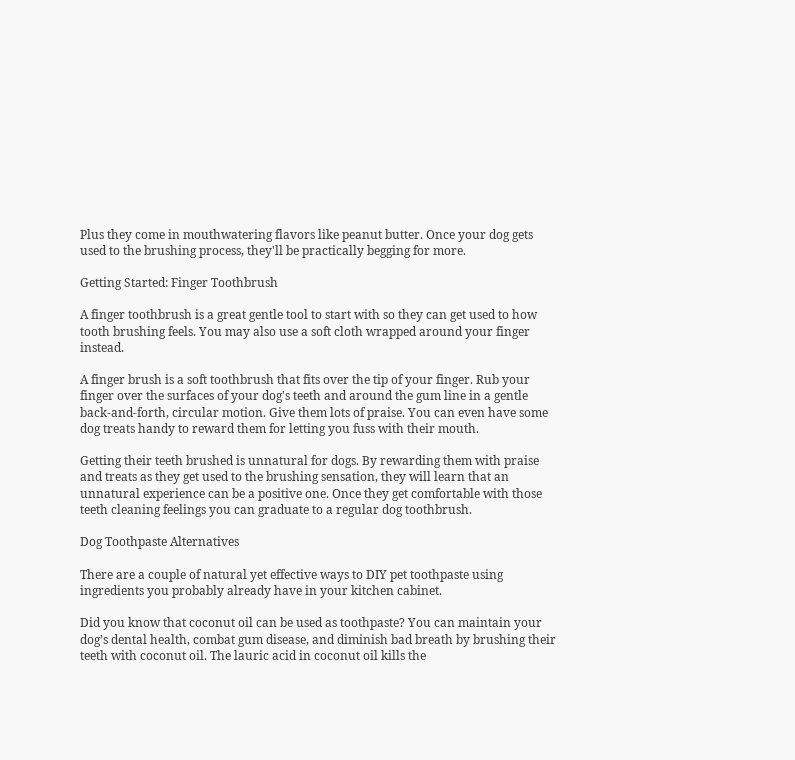Plus they come in mouthwatering flavors like peanut butter. Once your dog gets used to the brushing process, they'll be practically begging for more.

Getting Started: Finger Toothbrush

A finger toothbrush is a great gentle tool to start with so they can get used to how tooth brushing feels. You may also use a soft cloth wrapped around your finger instead.

A finger brush is a soft toothbrush that fits over the tip of your finger. Rub your finger over the surfaces of your dog's teeth and around the gum line in a gentle back-and-forth, circular motion. Give them lots of praise. You can even have some dog treats handy to reward them for letting you fuss with their mouth.

Getting their teeth brushed is unnatural for dogs. By rewarding them with praise and treats as they get used to the brushing sensation, they will learn that an unnatural experience can be a positive one. Once they get comfortable with those teeth cleaning feelings you can graduate to a regular dog toothbrush.

Dog Toothpaste Alternatives

There are a couple of natural yet effective ways to DIY pet toothpaste using ingredients you probably already have in your kitchen cabinet.

Did you know that coconut oil can be used as toothpaste? You can maintain your dog’s dental health, combat gum disease, and diminish bad breath by brushing their teeth with coconut oil. The lauric acid in coconut oil kills the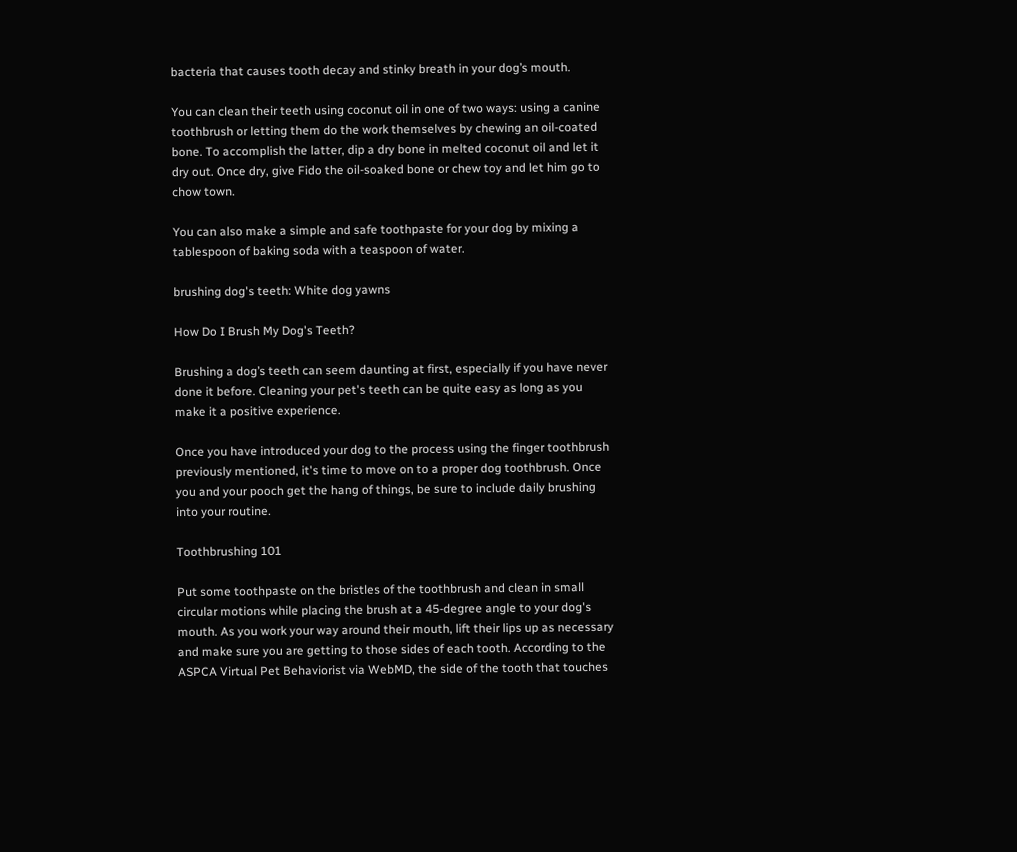bacteria that causes tooth decay and stinky breath in your dog’s mouth.

You can clean their teeth using coconut oil in one of two ways: using a canine toothbrush or letting them do the work themselves by chewing an oil-coated bone. To accomplish the latter, dip a dry bone in melted coconut oil and let it dry out. Once dry, give Fido the oil-soaked bone or chew toy and let him go to chow town.

You can also make a simple and safe toothpaste for your dog by mixing a tablespoon of baking soda with a teaspoon of water.

brushing dog's teeth: White dog yawns

How Do I Brush My Dog's Teeth?

Brushing a dog’s teeth can seem daunting at first, especially if you have never done it before. Cleaning your pet's teeth can be quite easy as long as you make it a positive experience.

Once you have introduced your dog to the process using the finger toothbrush previously mentioned, it's time to move on to a proper dog toothbrush. Once you and your pooch get the hang of things, be sure to include daily brushing into your routine.

Toothbrushing 101

Put some toothpaste on the bristles of the toothbrush and clean in small circular motions while placing the brush at a 45-degree angle to your dog's mouth. As you work your way around their mouth, lift their lips up as necessary and make sure you are getting to those sides of each tooth. According to the ASPCA Virtual Pet Behaviorist via WebMD, the side of the tooth that touches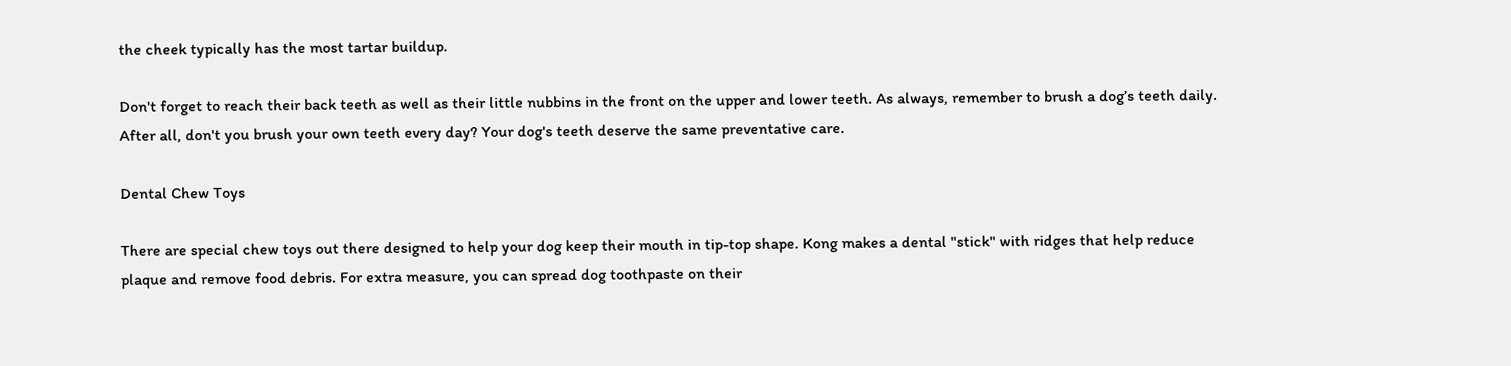the cheek typically has the most tartar buildup.

Don't forget to reach their back teeth as well as their little nubbins in the front on the upper and lower teeth. As always, remember to brush a dog’s teeth daily. After all, don't you brush your own teeth every day? Your dog's teeth deserve the same preventative care.

Dental Chew Toys

There are special chew toys out there designed to help your dog keep their mouth in tip-top shape. Kong makes a dental "stick" with ridges that help reduce plaque and remove food debris. For extra measure, you can spread dog toothpaste on their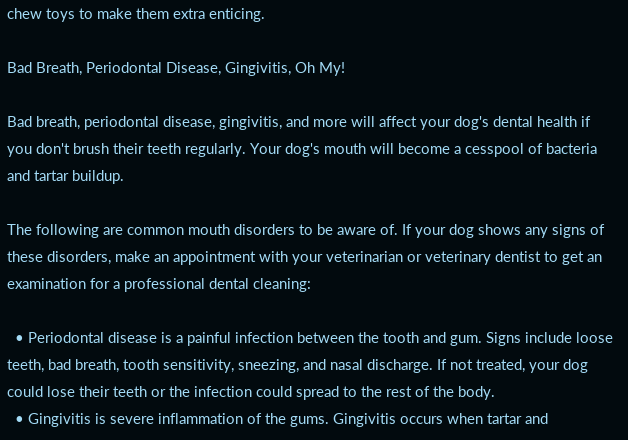chew toys to make them extra enticing.

Bad Breath, Periodontal Disease, Gingivitis, Oh My!

Bad breath, periodontal disease, gingivitis, and more will affect your dog's dental health if you don't brush their teeth regularly. Your dog's mouth will become a cesspool of bacteria and tartar buildup.

The following are common mouth disorders to be aware of. If your dog shows any signs of these disorders, make an appointment with your veterinarian or veterinary dentist to get an examination for a professional dental cleaning:

  • Periodontal disease is a painful infection between the tooth and gum. Signs include loose teeth, bad breath, tooth sensitivity, sneezing, and nasal discharge. If not treated, your dog could lose their teeth or the infection could spread to the rest of the body.
  • Gingivitis is severe inflammation of the gums. Gingivitis occurs when tartar and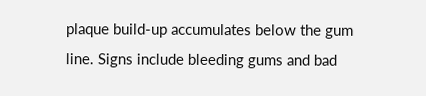plaque build-up accumulates below the gum line. Signs include bleeding gums and bad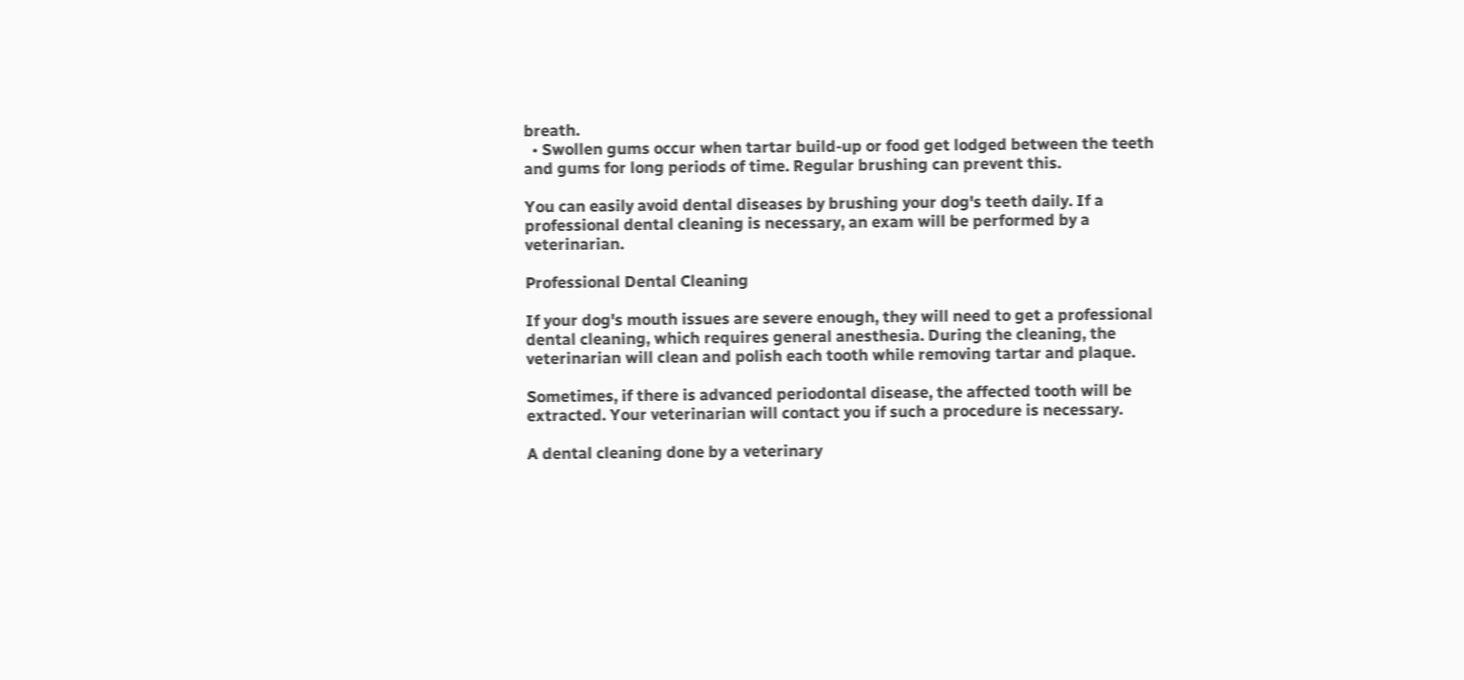breath.
  • Swollen gums occur when tartar build-up or food get lodged between the teeth and gums for long periods of time. Regular brushing can prevent this.

You can easily avoid dental diseases by brushing your dog's teeth daily. If a professional dental cleaning is necessary, an exam will be performed by a veterinarian.

Professional Dental Cleaning

If your dog's mouth issues are severe enough, they will need to get a professional dental cleaning, which requires general anesthesia. During the cleaning, the veterinarian will clean and polish each tooth while removing tartar and plaque.

Sometimes, if there is advanced periodontal disease, the affected tooth will be extracted. Your veterinarian will contact you if such a procedure is necessary.

A dental cleaning done by a veterinary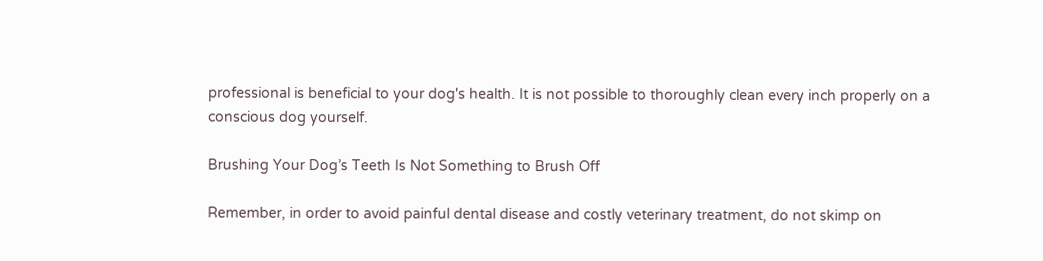professional is beneficial to your dog's health. It is not possible to thoroughly clean every inch properly on a conscious dog yourself.

Brushing Your Dog’s Teeth Is Not Something to Brush Off

Remember, in order to avoid painful dental disease and costly veterinary treatment, do not skimp on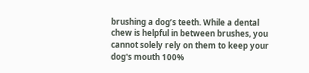brushing a dog’s teeth. While a dental chew is helpful in between brushes, you cannot solely rely on them to keep your dog's mouth 100%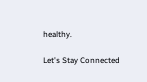healthy.

Let's Stay Connected